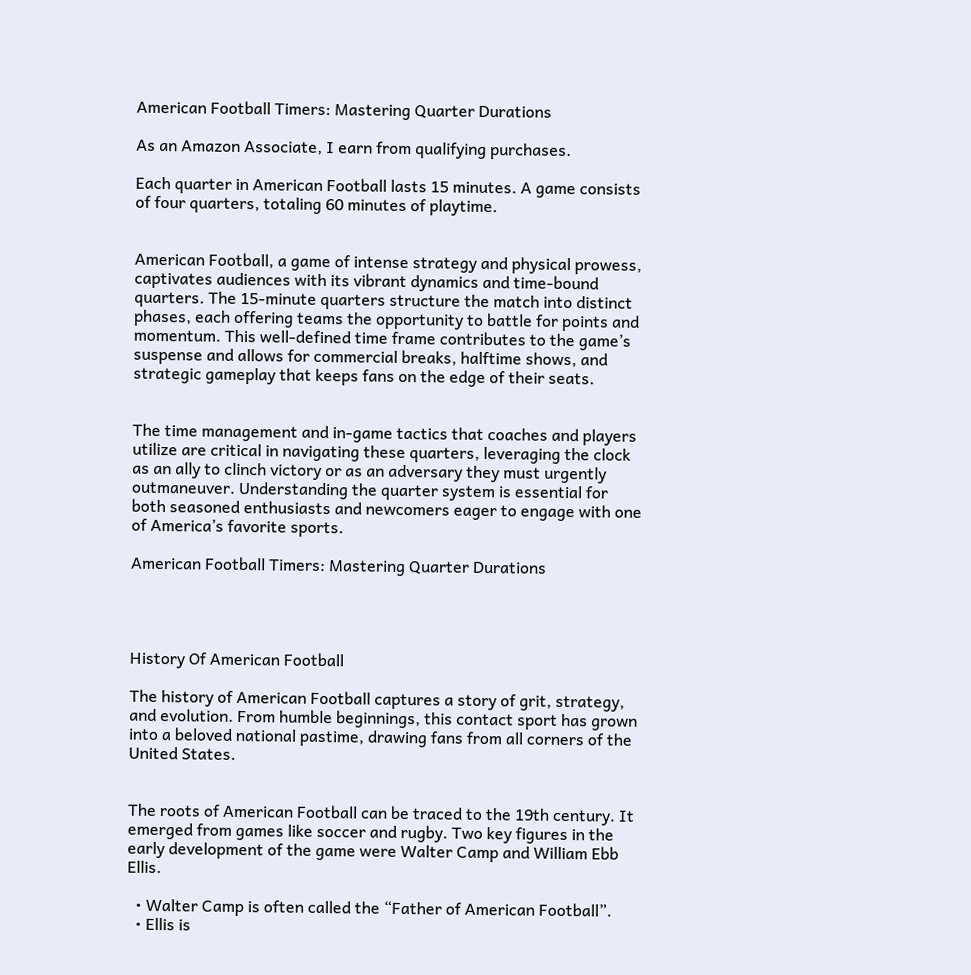American Football Timers: Mastering Quarter Durations

As an Amazon Associate, I earn from qualifying purchases.

Each quarter in American Football lasts 15 minutes. A game consists of four quarters, totaling 60 minutes of playtime.


American Football, a game of intense strategy and physical prowess, captivates audiences with its vibrant dynamics and time-bound quarters. The 15-minute quarters structure the match into distinct phases, each offering teams the opportunity to battle for points and momentum. This well-defined time frame contributes to the game’s suspense and allows for commercial breaks, halftime shows, and strategic gameplay that keeps fans on the edge of their seats.


The time management and in-game tactics that coaches and players utilize are critical in navigating these quarters, leveraging the clock as an ally to clinch victory or as an adversary they must urgently outmaneuver. Understanding the quarter system is essential for both seasoned enthusiasts and newcomers eager to engage with one of America’s favorite sports.

American Football Timers: Mastering Quarter Durations




History Of American Football

The history of American Football captures a story of grit, strategy, and evolution. From humble beginnings, this contact sport has grown into a beloved national pastime, drawing fans from all corners of the United States.


The roots of American Football can be traced to the 19th century. It emerged from games like soccer and rugby. Two key figures in the early development of the game were Walter Camp and William Ebb Ellis.

  • Walter Camp is often called the “Father of American Football”.
  • Ellis is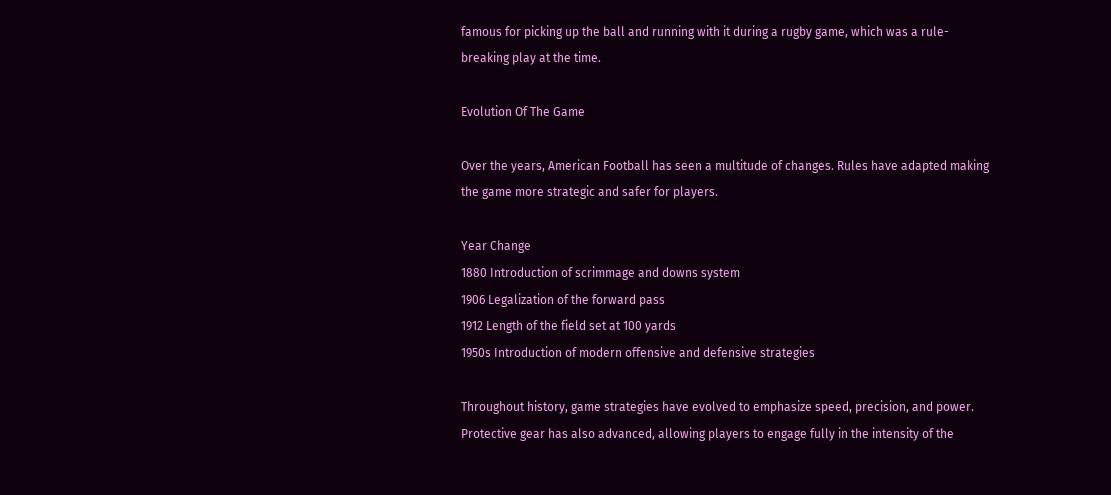famous for picking up the ball and running with it during a rugby game, which was a rule-breaking play at the time.

Evolution Of The Game

Over the years, American Football has seen a multitude of changes. Rules have adapted making the game more strategic and safer for players.

Year Change
1880 Introduction of scrimmage and downs system
1906 Legalization of the forward pass
1912 Length of the field set at 100 yards
1950s Introduction of modern offensive and defensive strategies

Throughout history, game strategies have evolved to emphasize speed, precision, and power. Protective gear has also advanced, allowing players to engage fully in the intensity of the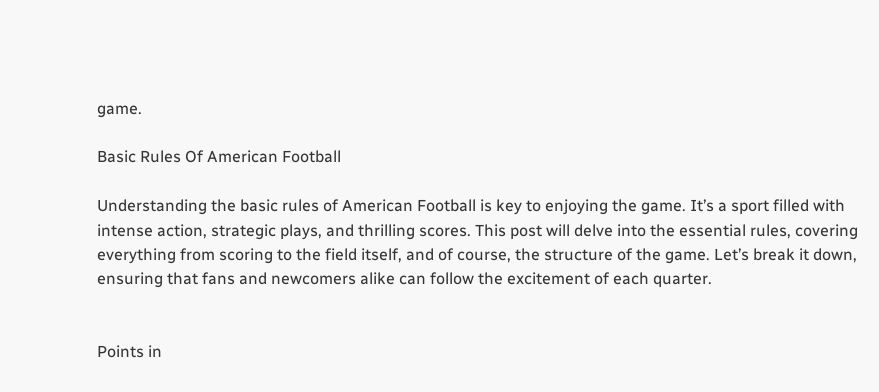game.

Basic Rules Of American Football

Understanding the basic rules of American Football is key to enjoying the game. It’s a sport filled with intense action, strategic plays, and thrilling scores. This post will delve into the essential rules, covering everything from scoring to the field itself, and of course, the structure of the game. Let’s break it down, ensuring that fans and newcomers alike can follow the excitement of each quarter.


Points in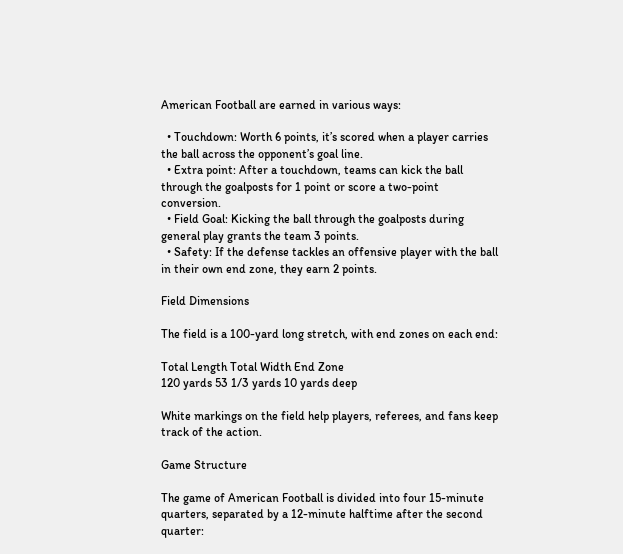American Football are earned in various ways:

  • Touchdown: Worth 6 points, it’s scored when a player carries the ball across the opponent’s goal line.
  • Extra point: After a touchdown, teams can kick the ball through the goalposts for 1 point or score a two-point conversion.
  • Field Goal: Kicking the ball through the goalposts during general play grants the team 3 points.
  • Safety: If the defense tackles an offensive player with the ball in their own end zone, they earn 2 points.

Field Dimensions

The field is a 100-yard long stretch, with end zones on each end:

Total Length Total Width End Zone
120 yards 53 1/3 yards 10 yards deep

White markings on the field help players, referees, and fans keep track of the action.

Game Structure

The game of American Football is divided into four 15-minute quarters, separated by a 12-minute halftime after the second quarter: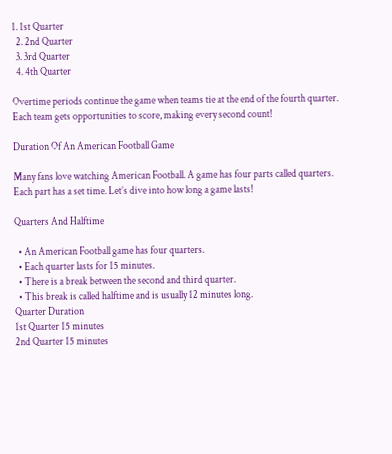1. 1st Quarter
  2. 2nd Quarter
  3. 3rd Quarter
  4. 4th Quarter

Overtime periods continue the game when teams tie at the end of the fourth quarter. Each team gets opportunities to score, making every second count!

Duration Of An American Football Game

Many fans love watching American Football. A game has four parts called quarters. Each part has a set time. Let’s dive into how long a game lasts!

Quarters And Halftime

  • An American Football game has four quarters.
  • Each quarter lasts for 15 minutes.
  • There is a break between the second and third quarter.
  • This break is called halftime and is usually 12 minutes long.
Quarter Duration
1st Quarter 15 minutes
2nd Quarter 15 minutes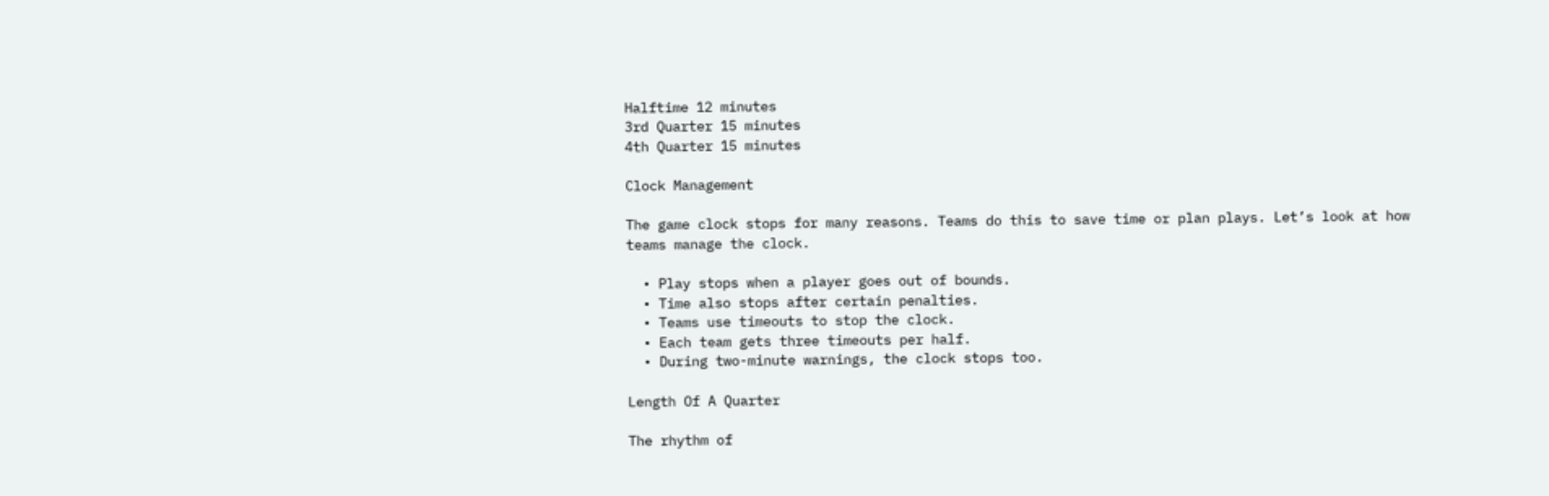Halftime 12 minutes
3rd Quarter 15 minutes
4th Quarter 15 minutes

Clock Management

The game clock stops for many reasons. Teams do this to save time or plan plays. Let’s look at how teams manage the clock.

  • Play stops when a player goes out of bounds.
  • Time also stops after certain penalties.
  • Teams use timeouts to stop the clock.
  • Each team gets three timeouts per half.
  • During two-minute warnings, the clock stops too.

Length Of A Quarter

The rhythm of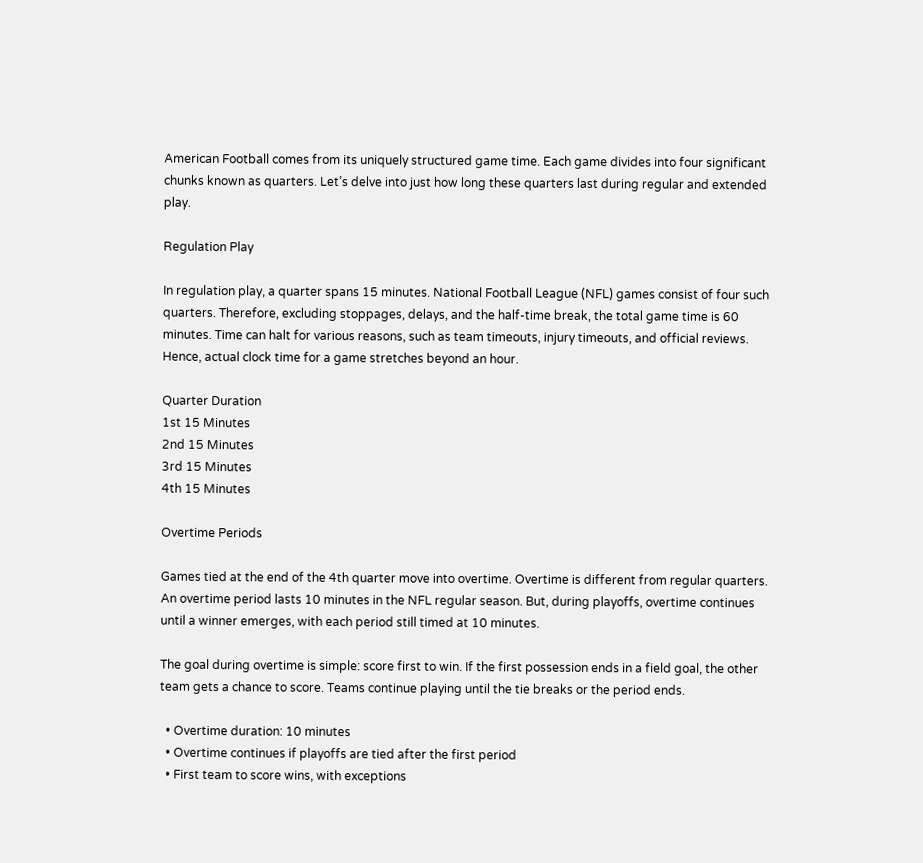American Football comes from its uniquely structured game time. Each game divides into four significant chunks known as quarters. Let’s delve into just how long these quarters last during regular and extended play.

Regulation Play

In regulation play, a quarter spans 15 minutes. National Football League (NFL) games consist of four such quarters. Therefore, excluding stoppages, delays, and the half-time break, the total game time is 60 minutes. Time can halt for various reasons, such as team timeouts, injury timeouts, and official reviews. Hence, actual clock time for a game stretches beyond an hour.

Quarter Duration
1st 15 Minutes
2nd 15 Minutes
3rd 15 Minutes
4th 15 Minutes

Overtime Periods

Games tied at the end of the 4th quarter move into overtime. Overtime is different from regular quarters. An overtime period lasts 10 minutes in the NFL regular season. But, during playoffs, overtime continues until a winner emerges, with each period still timed at 10 minutes.

The goal during overtime is simple: score first to win. If the first possession ends in a field goal, the other team gets a chance to score. Teams continue playing until the tie breaks or the period ends.

  • Overtime duration: 10 minutes
  • Overtime continues if playoffs are tied after the first period
  • First team to score wins, with exceptions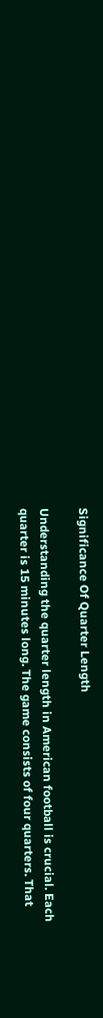Significance Of Quarter Length

Understanding the quarter length in American football is crucial. Each quarter is 15 minutes long. The game consists of four quarters. That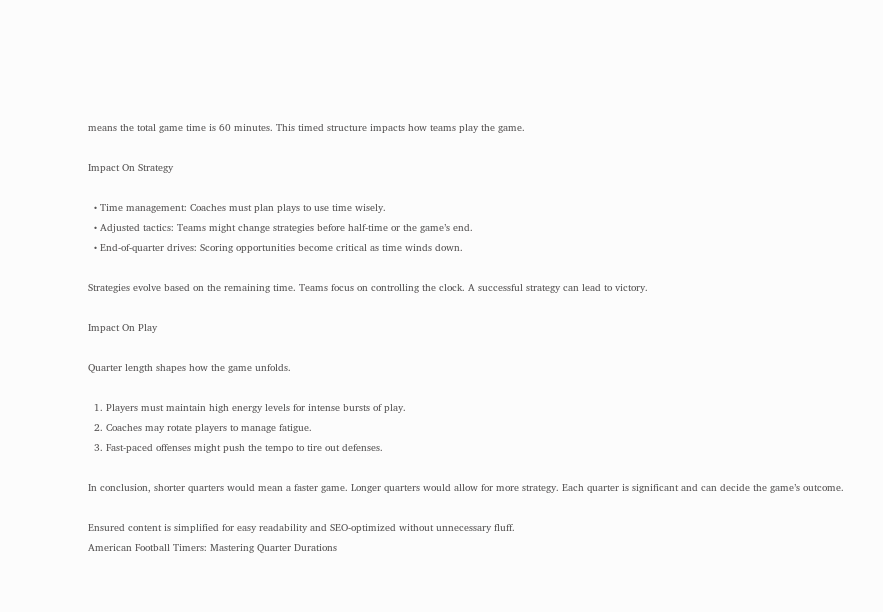means the total game time is 60 minutes. This timed structure impacts how teams play the game.

Impact On Strategy

  • Time management: Coaches must plan plays to use time wisely.
  • Adjusted tactics: Teams might change strategies before half-time or the game’s end.
  • End-of-quarter drives: Scoring opportunities become critical as time winds down.

Strategies evolve based on the remaining time. Teams focus on controlling the clock. A successful strategy can lead to victory.

Impact On Play

Quarter length shapes how the game unfolds.

  1. Players must maintain high energy levels for intense bursts of play.
  2. Coaches may rotate players to manage fatigue.
  3. Fast-paced offenses might push the tempo to tire out defenses.

In conclusion, shorter quarters would mean a faster game. Longer quarters would allow for more strategy. Each quarter is significant and can decide the game’s outcome.

Ensured content is simplified for easy readability and SEO-optimized without unnecessary fluff.
American Football Timers: Mastering Quarter Durations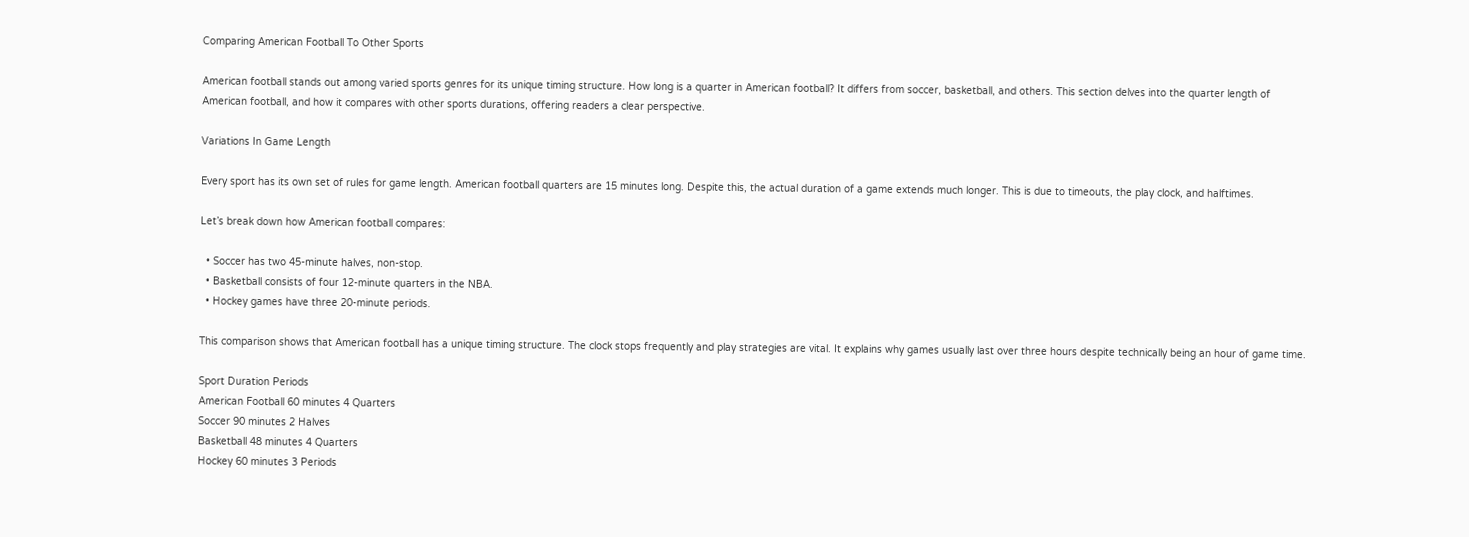Comparing American Football To Other Sports

American football stands out among varied sports genres for its unique timing structure. How long is a quarter in American football? It differs from soccer, basketball, and others. This section delves into the quarter length of American football, and how it compares with other sports durations, offering readers a clear perspective.

Variations In Game Length

Every sport has its own set of rules for game length. American football quarters are 15 minutes long. Despite this, the actual duration of a game extends much longer. This is due to timeouts, the play clock, and halftimes.

Let’s break down how American football compares:

  • Soccer has two 45-minute halves, non-stop.
  • Basketball consists of four 12-minute quarters in the NBA.
  • Hockey games have three 20-minute periods.

This comparison shows that American football has a unique timing structure. The clock stops frequently and play strategies are vital. It explains why games usually last over three hours despite technically being an hour of game time.

Sport Duration Periods
American Football 60 minutes 4 Quarters
Soccer 90 minutes 2 Halves
Basketball 48 minutes 4 Quarters
Hockey 60 minutes 3 Periods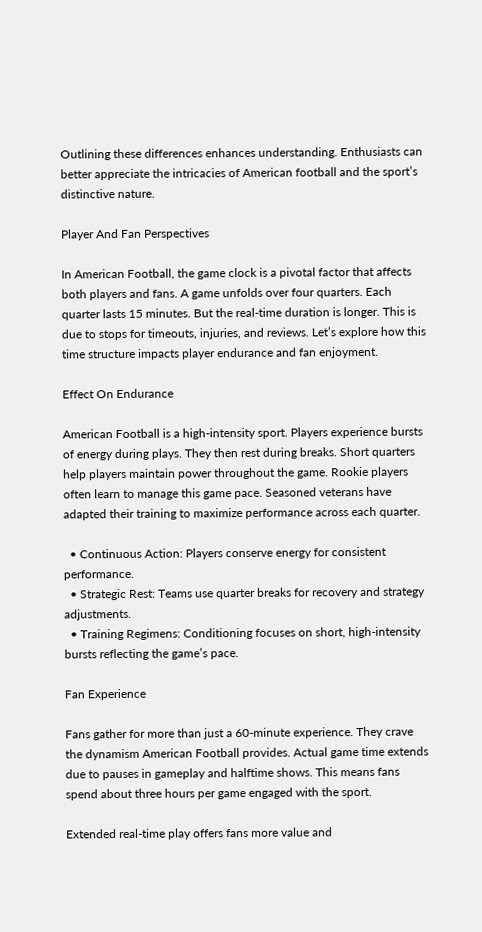Outlining these differences enhances understanding. Enthusiasts can better appreciate the intricacies of American football and the sport’s distinctive nature.

Player And Fan Perspectives

In American Football, the game clock is a pivotal factor that affects both players and fans. A game unfolds over four quarters. Each quarter lasts 15 minutes. But the real-time duration is longer. This is due to stops for timeouts, injuries, and reviews. Let’s explore how this time structure impacts player endurance and fan enjoyment.

Effect On Endurance

American Football is a high-intensity sport. Players experience bursts of energy during plays. They then rest during breaks. Short quarters help players maintain power throughout the game. Rookie players often learn to manage this game pace. Seasoned veterans have adapted their training to maximize performance across each quarter.

  • Continuous Action: Players conserve energy for consistent performance.
  • Strategic Rest: Teams use quarter breaks for recovery and strategy adjustments.
  • Training Regimens: Conditioning focuses on short, high-intensity bursts reflecting the game’s pace.

Fan Experience

Fans gather for more than just a 60-minute experience. They crave the dynamism American Football provides. Actual game time extends due to pauses in gameplay and halftime shows. This means fans spend about three hours per game engaged with the sport.

Extended real-time play offers fans more value and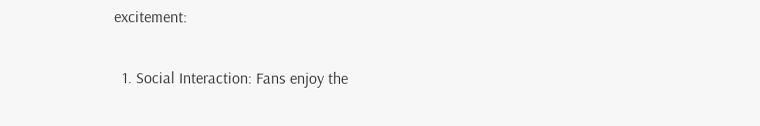excitement:

  1. Social Interaction: Fans enjoy the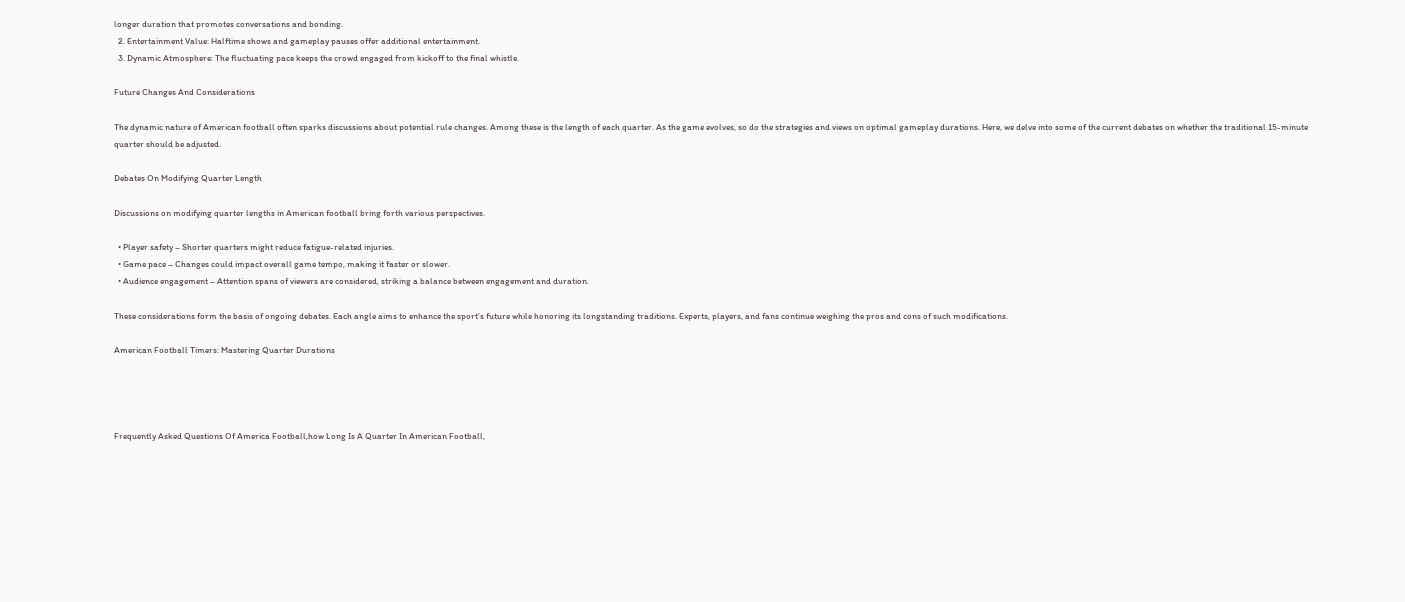longer duration that promotes conversations and bonding.
  2. Entertainment Value: Halftime shows and gameplay pauses offer additional entertainment.
  3. Dynamic Atmosphere: The fluctuating pace keeps the crowd engaged from kickoff to the final whistle.

Future Changes And Considerations

The dynamic nature of American football often sparks discussions about potential rule changes. Among these is the length of each quarter. As the game evolves, so do the strategies and views on optimal gameplay durations. Here, we delve into some of the current debates on whether the traditional 15-minute quarter should be adjusted.

Debates On Modifying Quarter Length

Discussions on modifying quarter lengths in American football bring forth various perspectives.

  • Player safety – Shorter quarters might reduce fatigue-related injuries.
  • Game pace – Changes could impact overall game tempo, making it faster or slower.
  • Audience engagement – Attention spans of viewers are considered, striking a balance between engagement and duration.

These considerations form the basis of ongoing debates. Each angle aims to enhance the sport’s future while honoring its longstanding traditions. Experts, players, and fans continue weighing the pros and cons of such modifications.

American Football Timers: Mastering Quarter Durations




Frequently Asked Questions Of America Football,how Long Is A Quarter In American Football,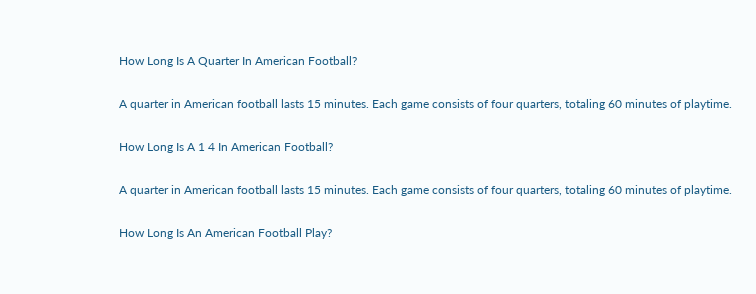How Long Is A Quarter In American Football?


A quarter in American football lasts 15 minutes. Each game consists of four quarters, totaling 60 minutes of playtime.


How Long Is A 1 4 In American Football?


A quarter in American football lasts 15 minutes. Each game consists of four quarters, totaling 60 minutes of playtime.


How Long Is An American Football Play?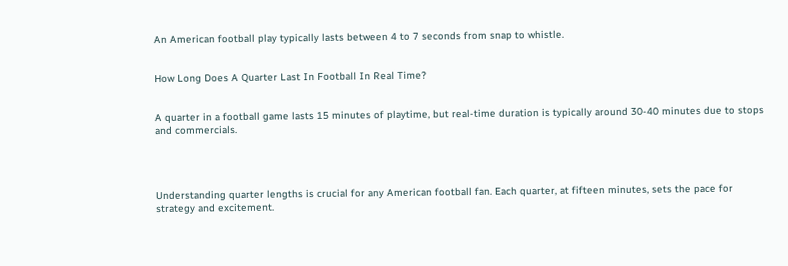An American football play typically lasts between 4 to 7 seconds from snap to whistle.


How Long Does A Quarter Last In Football In Real Time?


A quarter in a football game lasts 15 minutes of playtime, but real-time duration is typically around 30-40 minutes due to stops and commercials.




Understanding quarter lengths is crucial for any American football fan. Each quarter, at fifteen minutes, sets the pace for strategy and excitement.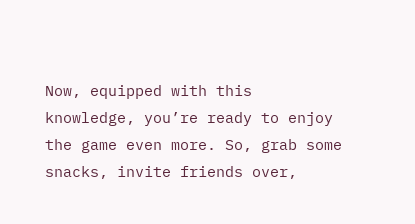Now, equipped with this knowledge, you’re ready to enjoy the game even more. So, grab some snacks, invite friends over,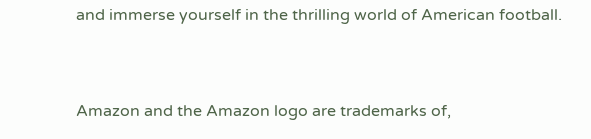and immerse yourself in the thrilling world of American football.



Amazon and the Amazon logo are trademarks of,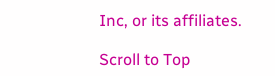Inc, or its affiliates.

Scroll to Top